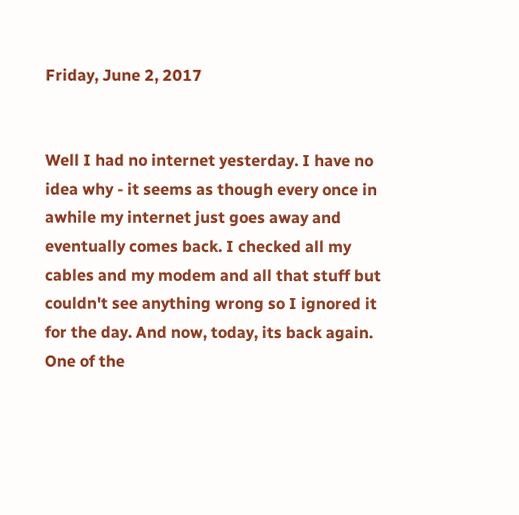Friday, June 2, 2017


Well I had no internet yesterday. I have no idea why - it seems as though every once in awhile my internet just goes away and eventually comes back. I checked all my cables and my modem and all that stuff but couldn't see anything wrong so I ignored it for the day. And now, today, its back again. One of the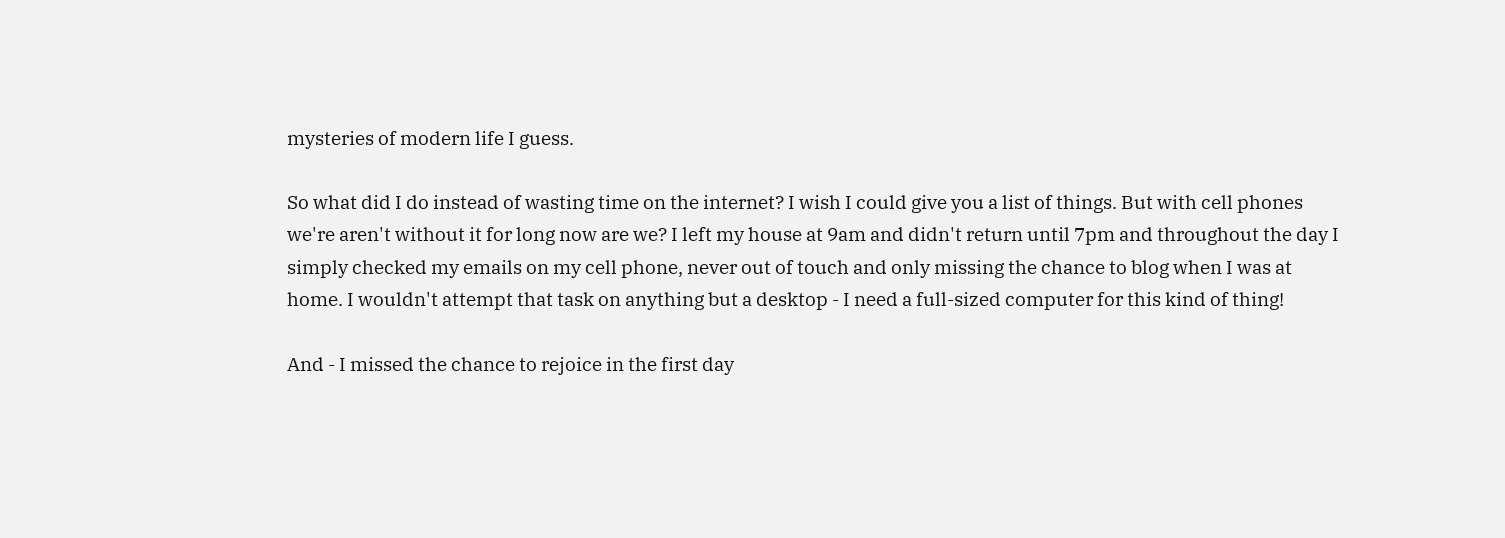mysteries of modern life I guess.

So what did I do instead of wasting time on the internet? I wish I could give you a list of things. But with cell phones we're aren't without it for long now are we? I left my house at 9am and didn't return until 7pm and throughout the day I simply checked my emails on my cell phone, never out of touch and only missing the chance to blog when I was at home. I wouldn't attempt that task on anything but a desktop - I need a full-sized computer for this kind of thing!

And - I missed the chance to rejoice in the first day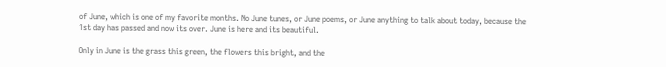of June, which is one of my favorite months. No June tunes, or June poems, or June anything to talk about today, because the 1st day has passed and now its over. June is here and its beautiful.

Only in June is the grass this green, the flowers this bright, and the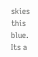skies this blue. Its a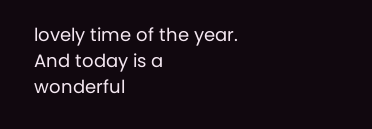lovely time of the year. And today is a wonderful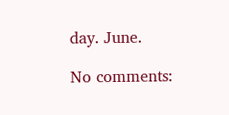day. June.

No comments: